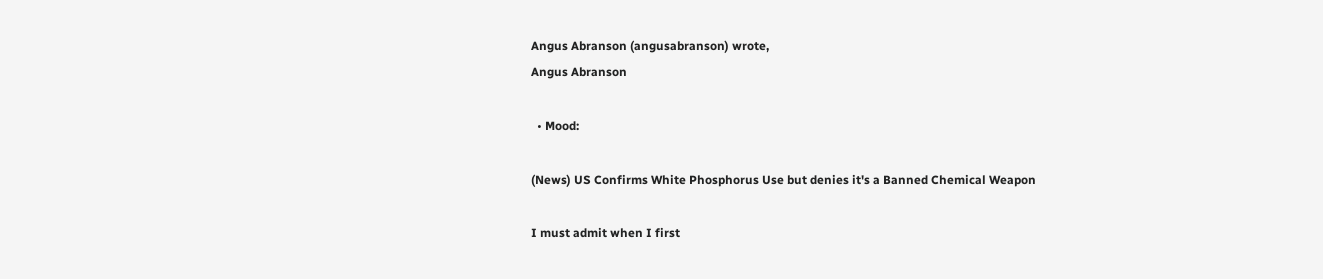Angus Abranson (angusabranson) wrote,
Angus Abranson

  • Mood:

(News) US Confirms White Phosphorus Use but denies it's a Banned Chemical Weapon

I must admit when I first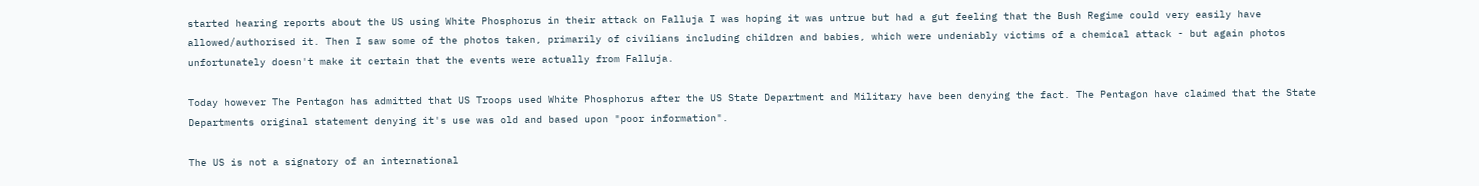started hearing reports about the US using White Phosphorus in their attack on Falluja I was hoping it was untrue but had a gut feeling that the Bush Regime could very easily have allowed/authorised it. Then I saw some of the photos taken, primarily of civilians including children and babies, which were undeniably victims of a chemical attack - but again photos unfortunately doesn't make it certain that the events were actually from Falluja.

Today however The Pentagon has admitted that US Troops used White Phosphorus after the US State Department and Military have been denying the fact. The Pentagon have claimed that the State Departments original statement denying it's use was old and based upon "poor information".

The US is not a signatory of an international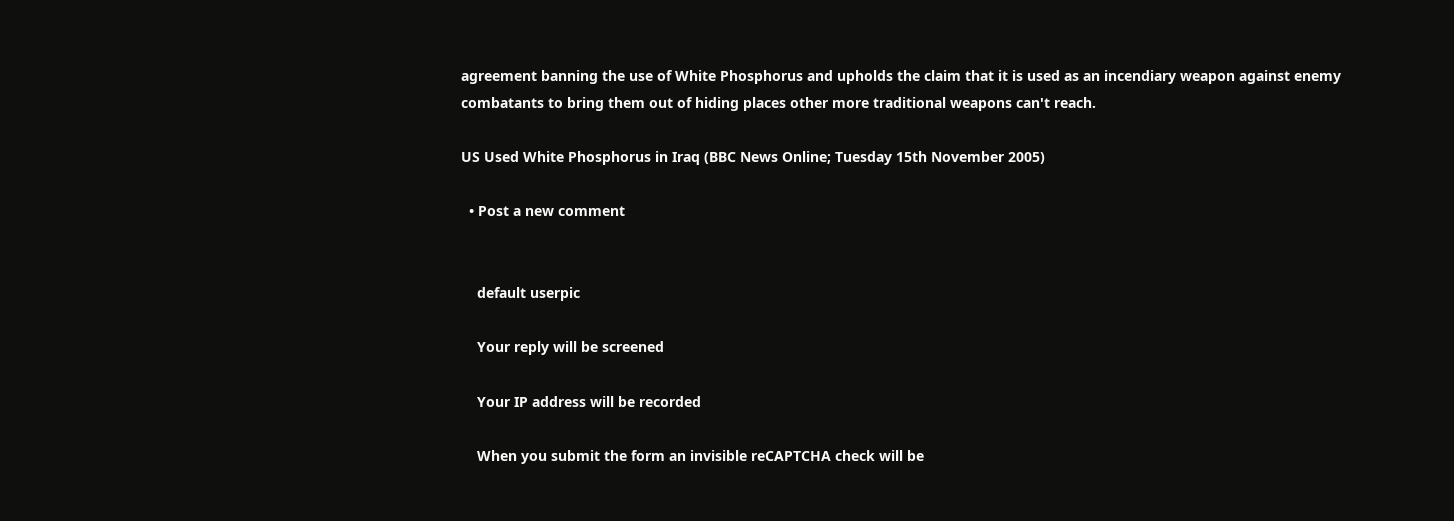agreement banning the use of White Phosphorus and upholds the claim that it is used as an incendiary weapon against enemy combatants to bring them out of hiding places other more traditional weapons can't reach.

US Used White Phosphorus in Iraq (BBC News Online; Tuesday 15th November 2005)

  • Post a new comment


    default userpic

    Your reply will be screened

    Your IP address will be recorded

    When you submit the form an invisible reCAPTCHA check will be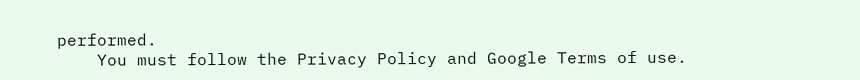performed.
    You must follow the Privacy Policy and Google Terms of use.